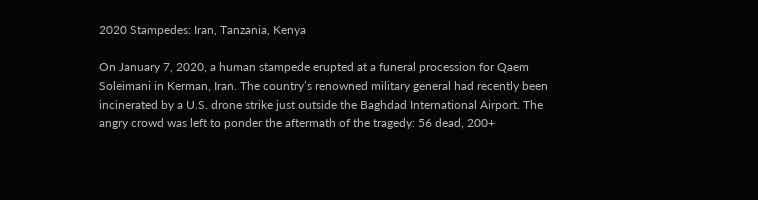2020 Stampedes: Iran, Tanzania, Kenya

On January 7, 2020, a human stampede erupted at a funeral procession for Qaem Soleimani in Kerman, Iran. The country’s renowned military general had recently been incinerated by a U.S. drone strike just outside the Baghdad International Airport. The angry crowd was left to ponder the aftermath of the tragedy: 56 dead, 200+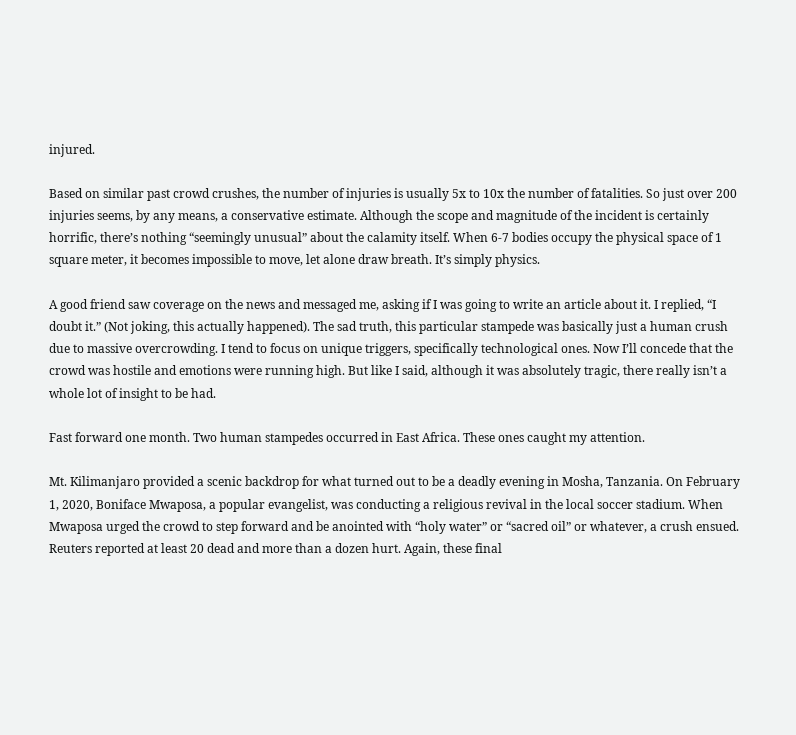injured.

Based on similar past crowd crushes, the number of injuries is usually 5x to 10x the number of fatalities. So just over 200 injuries seems, by any means, a conservative estimate. Although the scope and magnitude of the incident is certainly horrific, there’s nothing “seemingly unusual” about the calamity itself. When 6-7 bodies occupy the physical space of 1 square meter, it becomes impossible to move, let alone draw breath. It’s simply physics.

A good friend saw coverage on the news and messaged me, asking if I was going to write an article about it. I replied, “I doubt it.” (Not joking, this actually happened). The sad truth, this particular stampede was basically just a human crush due to massive overcrowding. I tend to focus on unique triggers, specifically technological ones. Now I’ll concede that the crowd was hostile and emotions were running high. But like I said, although it was absolutely tragic, there really isn’t a whole lot of insight to be had.

Fast forward one month. Two human stampedes occurred in East Africa. These ones caught my attention.

Mt. Kilimanjaro provided a scenic backdrop for what turned out to be a deadly evening in Mosha, Tanzania. On February 1, 2020, Boniface Mwaposa, a popular evangelist, was conducting a religious revival in the local soccer stadium. When Mwaposa urged the crowd to step forward and be anointed with “holy water” or “sacred oil” or whatever, a crush ensued. Reuters reported at least 20 dead and more than a dozen hurt. Again, these final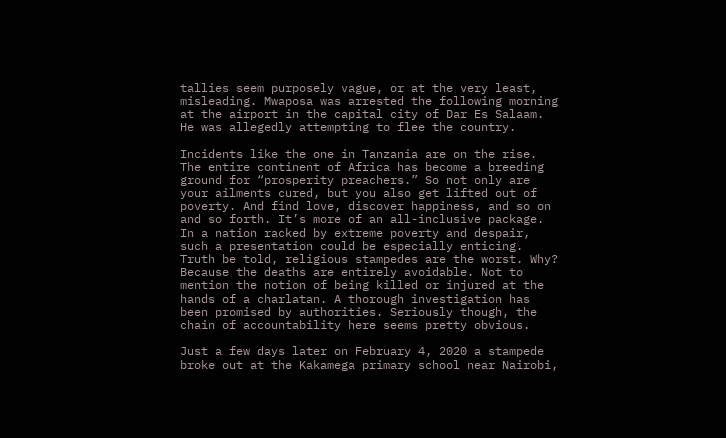tallies seem purposely vague, or at the very least, misleading. Mwaposa was arrested the following morning at the airport in the capital city of Dar Es Salaam. He was allegedly attempting to flee the country.

Incidents like the one in Tanzania are on the rise. The entire continent of Africa has become a breeding ground for “prosperity preachers.” So not only are your ailments cured, but you also get lifted out of poverty. And find love, discover happiness, and so on and so forth. It’s more of an all-inclusive package. In a nation racked by extreme poverty and despair, such a presentation could be especially enticing. Truth be told, religious stampedes are the worst. Why? Because the deaths are entirely avoidable. Not to mention the notion of being killed or injured at the hands of a charlatan. A thorough investigation has been promised by authorities. Seriously though, the chain of accountability here seems pretty obvious.

Just a few days later on February 4, 2020 a stampede broke out at the Kakamega primary school near Nairobi,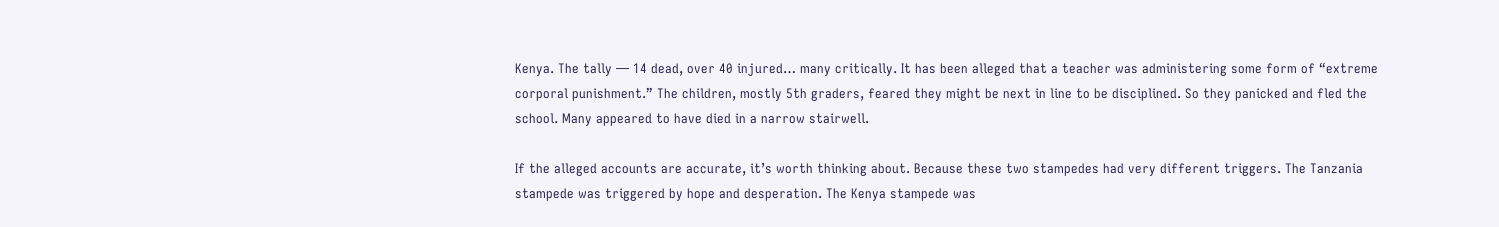Kenya. The tally — 14 dead, over 40 injured… many critically. It has been alleged that a teacher was administering some form of “extreme corporal punishment.” The children, mostly 5th graders, feared they might be next in line to be disciplined. So they panicked and fled the school. Many appeared to have died in a narrow stairwell.

If the alleged accounts are accurate, it’s worth thinking about. Because these two stampedes had very different triggers. The Tanzania stampede was triggered by hope and desperation. The Kenya stampede was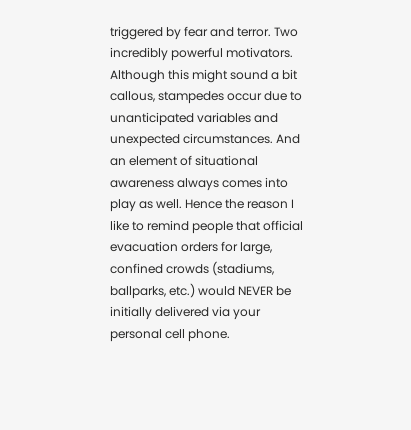triggered by fear and terror. Two incredibly powerful motivators. Although this might sound a bit callous, stampedes occur due to unanticipated variables and unexpected circumstances. And an element of situational awareness always comes into play as well. Hence the reason I like to remind people that official evacuation orders for large, confined crowds (stadiums, ballparks, etc.) would NEVER be initially delivered via your personal cell phone.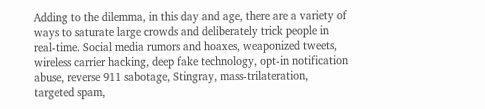Adding to the dilemma, in this day and age, there are a variety of ways to saturate large crowds and deliberately trick people in real-time. Social media rumors and hoaxes, weaponized tweets, wireless carrier hacking, deep fake technology, opt-in notification abuse, reverse 911 sabotage, Stingray, mass-trilateration, targeted spam,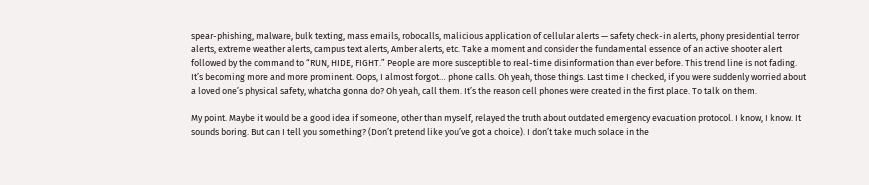spear-phishing, malware, bulk texting, mass emails, robocalls, malicious application of cellular alerts — safety check-in alerts, phony presidential terror alerts, extreme weather alerts, campus text alerts, Amber alerts, etc. Take a moment and consider the fundamental essence of an active shooter alert followed by the command to “RUN, HIDE, FIGHT.” People are more susceptible to real-time disinformation than ever before. This trend line is not fading. It’s becoming more and more prominent. Oops, I almost forgot… phone calls. Oh yeah, those things. Last time I checked, if you were suddenly worried about a loved one’s physical safety, whatcha gonna do? Oh yeah, call them. It’s the reason cell phones were created in the first place. To talk on them.

My point. Maybe it would be a good idea if someone, other than myself, relayed the truth about outdated emergency evacuation protocol. I know, I know. It sounds boring. But can I tell you something? (Don’t pretend like you’ve got a choice). I don’t take much solace in the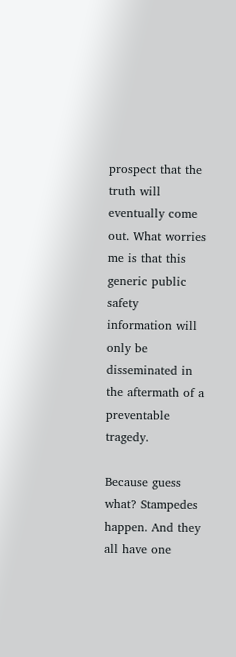prospect that the truth will eventually come out. What worries me is that this generic public safety information will only be disseminated in the aftermath of a preventable tragedy.

Because guess what? Stampedes happen. And they all have one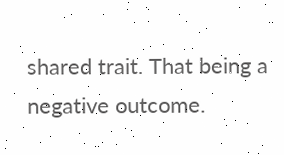shared trait. That being a negative outcome.